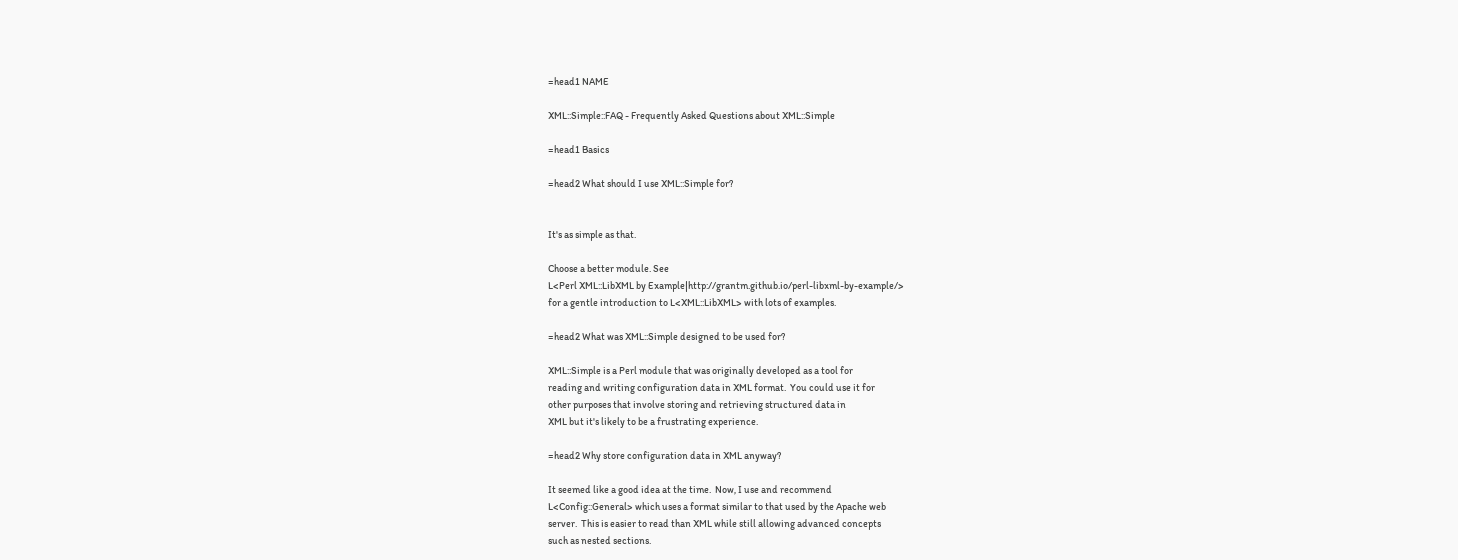=head1 NAME

XML::Simple::FAQ - Frequently Asked Questions about XML::Simple

=head1 Basics

=head2 What should I use XML::Simple for?


It's as simple as that.

Choose a better module. See
L<Perl XML::LibXML by Example|http://grantm.github.io/perl-libxml-by-example/>
for a gentle introduction to L<XML::LibXML> with lots of examples.

=head2 What was XML::Simple designed to be used for?

XML::Simple is a Perl module that was originally developed as a tool for
reading and writing configuration data in XML format.  You could use it for
other purposes that involve storing and retrieving structured data in
XML but it's likely to be a frustrating experience.

=head2 Why store configuration data in XML anyway?

It seemed like a good idea at the time.  Now, I use and recommend
L<Config::General> which uses a format similar to that used by the Apache web
server.  This is easier to read than XML while still allowing advanced concepts
such as nested sections.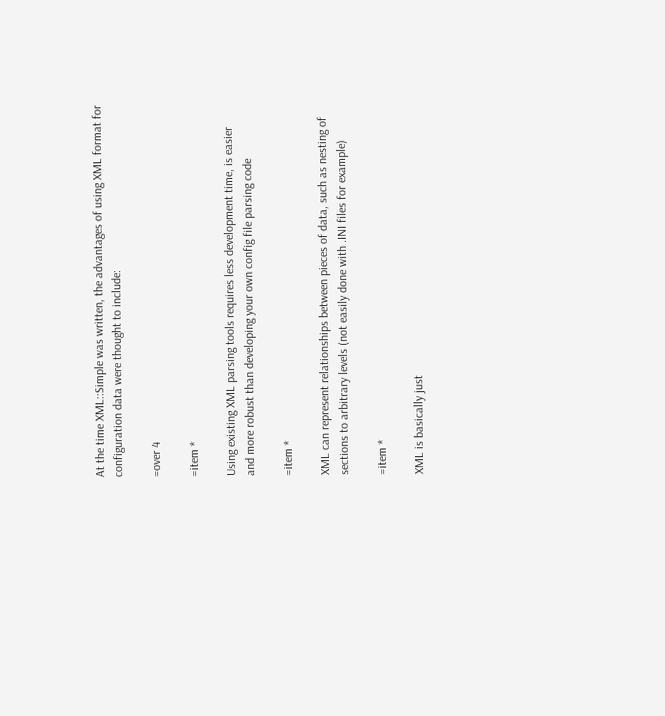At the time XML::Simple was written, the advantages of using XML format for
configuration data were thought to include:

=over 4

=item *

Using existing XML parsing tools requires less development time, is easier
and more robust than developing your own config file parsing code

=item *

XML can represent relationships between pieces of data, such as nesting of
sections to arbitrary levels (not easily done with .INI files for example)

=item *

XML is basically just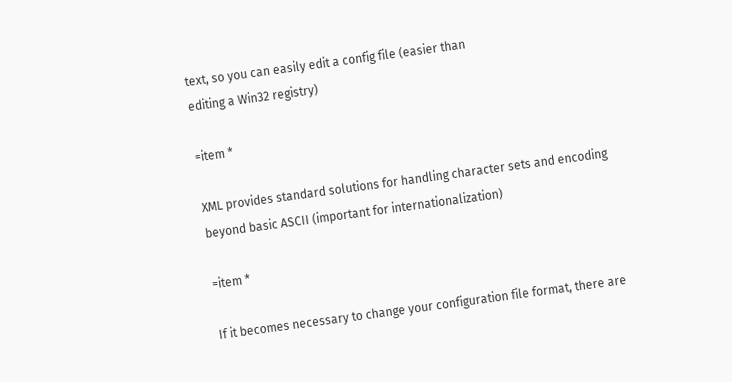text, so you can easily edit a config file (easier than
editing a Win32 registry)

=item *

XML provides standard solutions for handling character sets and encoding
beyond basic ASCII (important for internationalization)

=item *

If it becomes necessary to change your configuration file format, there are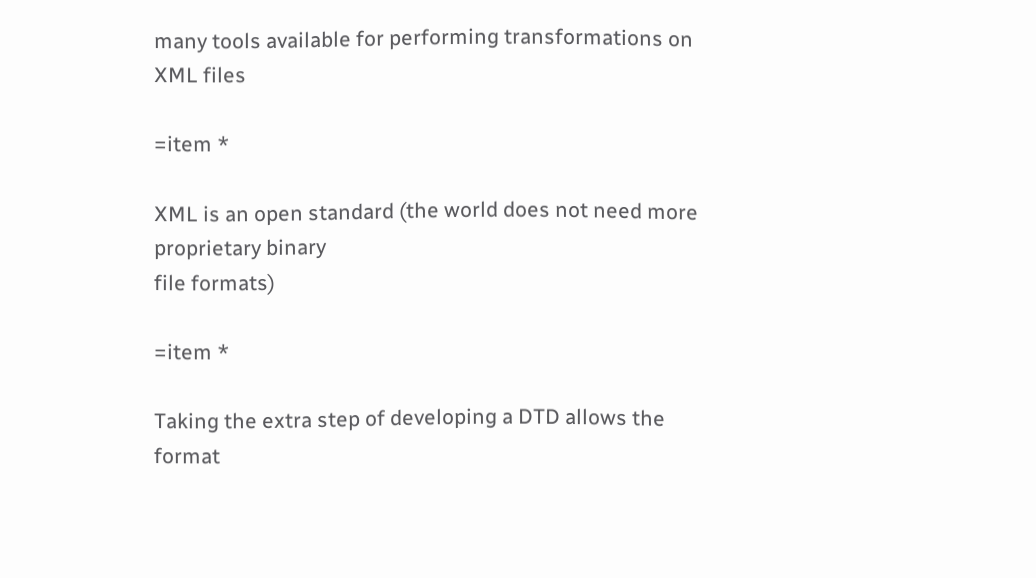many tools available for performing transformations on XML files

=item *

XML is an open standard (the world does not need more proprietary binary
file formats)

=item *

Taking the extra step of developing a DTD allows the format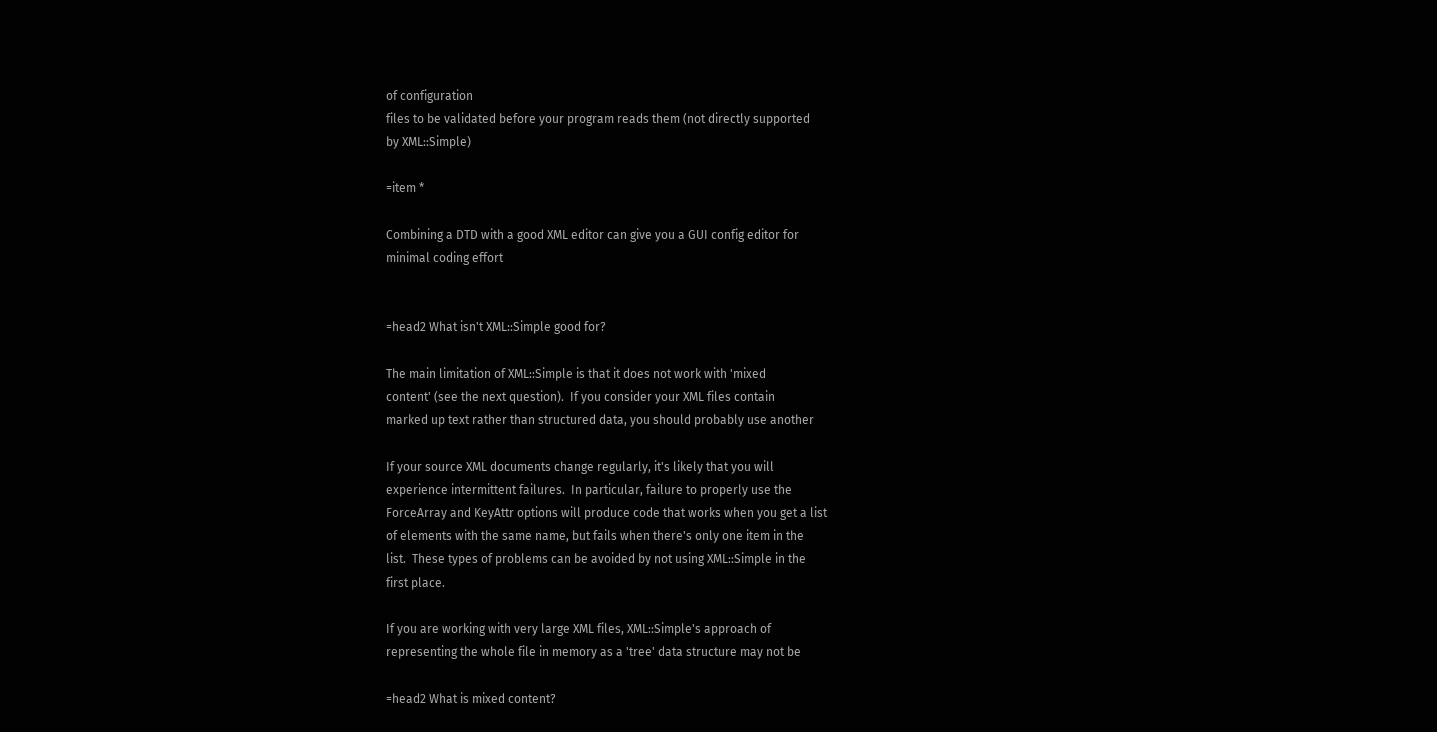of configuration
files to be validated before your program reads them (not directly supported
by XML::Simple)

=item *

Combining a DTD with a good XML editor can give you a GUI config editor for
minimal coding effort


=head2 What isn't XML::Simple good for?

The main limitation of XML::Simple is that it does not work with 'mixed
content' (see the next question).  If you consider your XML files contain
marked up text rather than structured data, you should probably use another

If your source XML documents change regularly, it's likely that you will
experience intermittent failures.  In particular, failure to properly use the
ForceArray and KeyAttr options will produce code that works when you get a list
of elements with the same name, but fails when there's only one item in the
list.  These types of problems can be avoided by not using XML::Simple in the
first place.

If you are working with very large XML files, XML::Simple's approach of
representing the whole file in memory as a 'tree' data structure may not be

=head2 What is mixed content?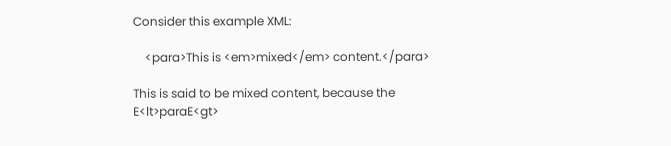Consider this example XML:

    <para>This is <em>mixed</em> content.</para>

This is said to be mixed content, because the E<lt>paraE<gt>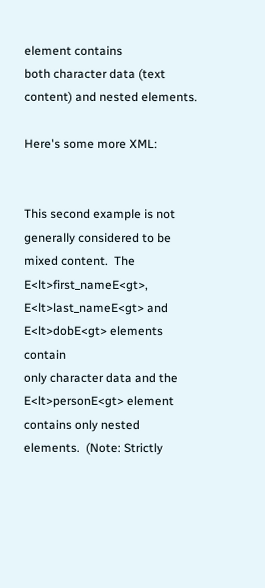element contains
both character data (text content) and nested elements.

Here's some more XML:


This second example is not generally considered to be mixed content.  The
E<lt>first_nameE<gt>, E<lt>last_nameE<gt> and E<lt>dobE<gt> elements contain
only character data and the  E<lt>personE<gt> element contains only nested
elements.  (Note: Strictly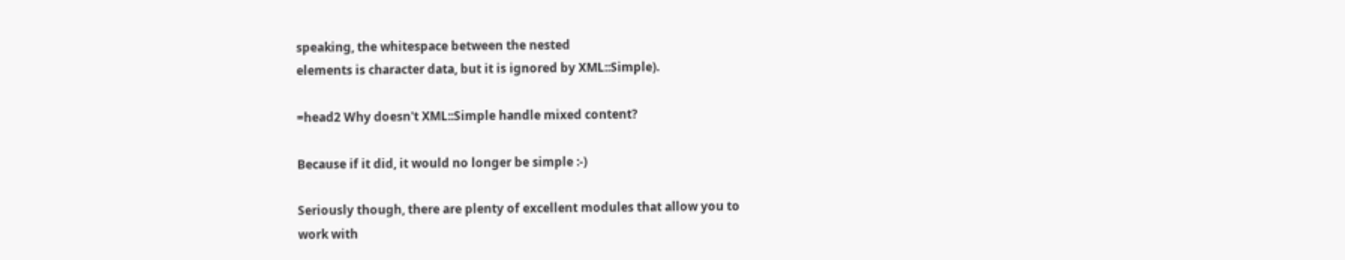speaking, the whitespace between the nested
elements is character data, but it is ignored by XML::Simple).

=head2 Why doesn't XML::Simple handle mixed content?

Because if it did, it would no longer be simple :-)

Seriously though, there are plenty of excellent modules that allow you to
work with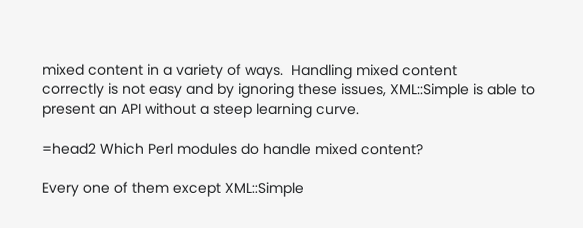mixed content in a variety of ways.  Handling mixed content
correctly is not easy and by ignoring these issues, XML::Simple is able to
present an API without a steep learning curve.

=head2 Which Perl modules do handle mixed content?

Every one of them except XML::Simple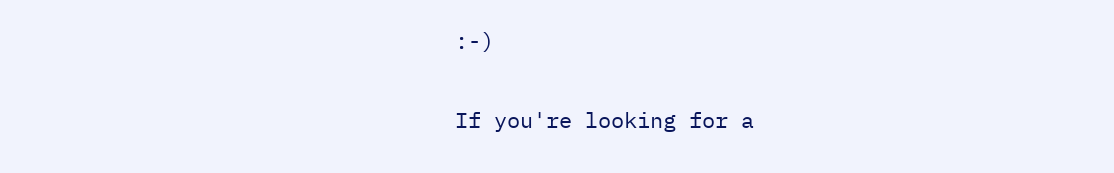:-)

If you're looking for a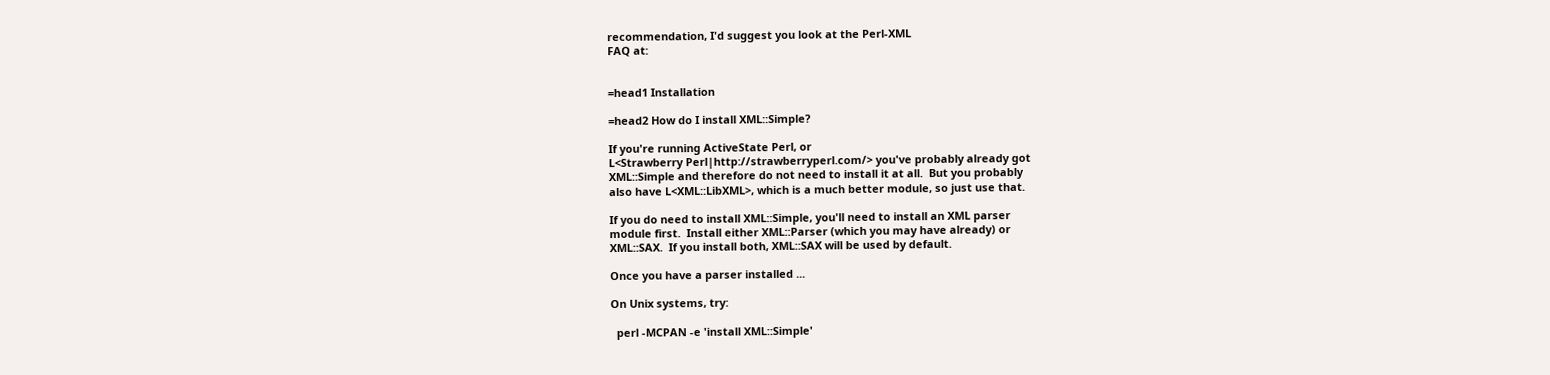recommendation, I'd suggest you look at the Perl-XML
FAQ at:


=head1 Installation

=head2 How do I install XML::Simple?

If you're running ActiveState Perl, or
L<Strawberry Perl|http://strawberryperl.com/> you've probably already got
XML::Simple and therefore do not need to install it at all.  But you probably
also have L<XML::LibXML>, which is a much better module, so just use that.

If you do need to install XML::Simple, you'll need to install an XML parser
module first.  Install either XML::Parser (which you may have already) or
XML::SAX.  If you install both, XML::SAX will be used by default.

Once you have a parser installed ...

On Unix systems, try:

  perl -MCPAN -e 'install XML::Simple'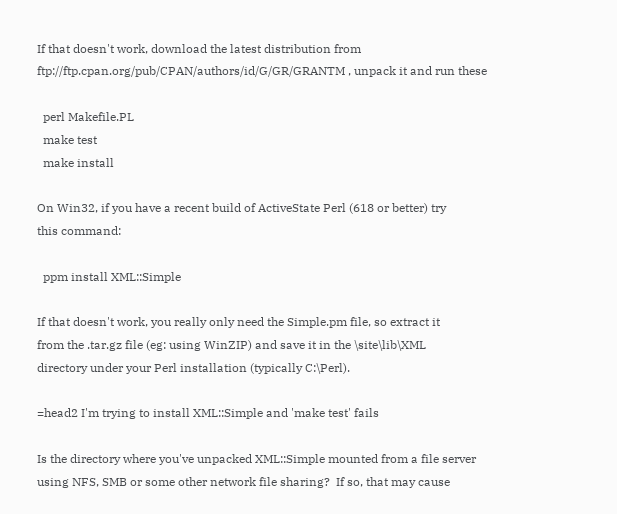If that doesn't work, download the latest distribution from
ftp://ftp.cpan.org/pub/CPAN/authors/id/G/GR/GRANTM , unpack it and run these

  perl Makefile.PL
  make test
  make install

On Win32, if you have a recent build of ActiveState Perl (618 or better) try
this command:

  ppm install XML::Simple

If that doesn't work, you really only need the Simple.pm file, so extract it
from the .tar.gz file (eg: using WinZIP) and save it in the \site\lib\XML
directory under your Perl installation (typically C:\Perl).

=head2 I'm trying to install XML::Simple and 'make test' fails

Is the directory where you've unpacked XML::Simple mounted from a file server
using NFS, SMB or some other network file sharing?  If so, that may cause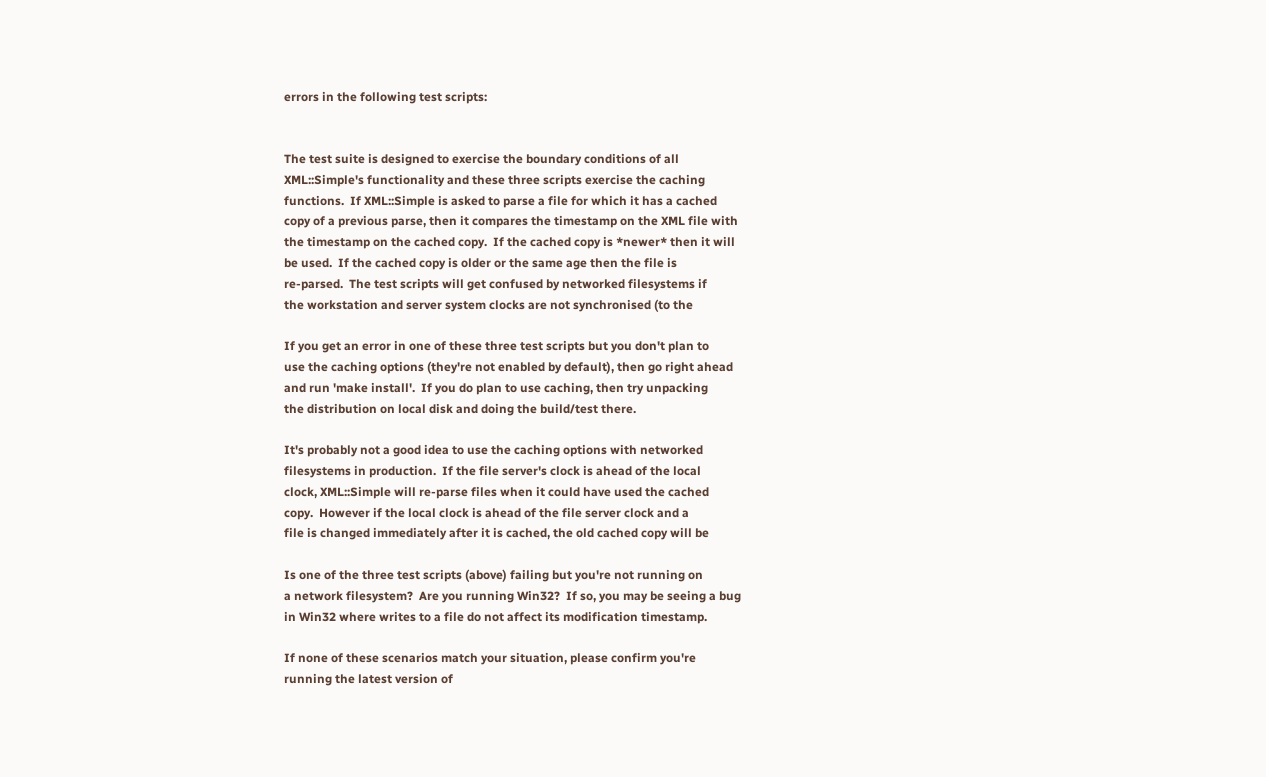errors in the following test scripts:


The test suite is designed to exercise the boundary conditions of all
XML::Simple's functionality and these three scripts exercise the caching
functions.  If XML::Simple is asked to parse a file for which it has a cached
copy of a previous parse, then it compares the timestamp on the XML file with
the timestamp on the cached copy.  If the cached copy is *newer* then it will
be used.  If the cached copy is older or the same age then the file is
re-parsed.  The test scripts will get confused by networked filesystems if
the workstation and server system clocks are not synchronised (to the

If you get an error in one of these three test scripts but you don't plan to
use the caching options (they're not enabled by default), then go right ahead
and run 'make install'.  If you do plan to use caching, then try unpacking
the distribution on local disk and doing the build/test there.

It's probably not a good idea to use the caching options with networked
filesystems in production.  If the file server's clock is ahead of the local
clock, XML::Simple will re-parse files when it could have used the cached
copy.  However if the local clock is ahead of the file server clock and a
file is changed immediately after it is cached, the old cached copy will be

Is one of the three test scripts (above) failing but you're not running on
a network filesystem?  Are you running Win32?  If so, you may be seeing a bug
in Win32 where writes to a file do not affect its modification timestamp.

If none of these scenarios match your situation, please confirm you're
running the latest version of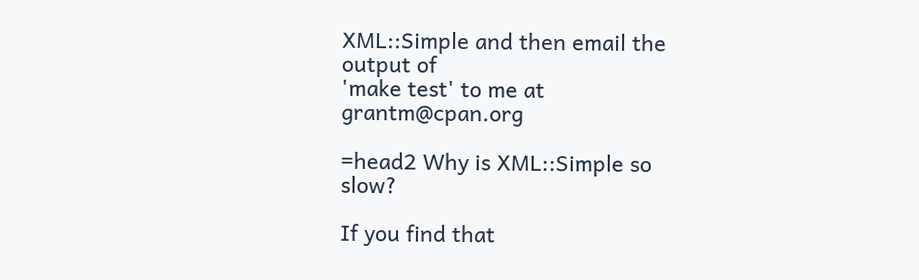XML::Simple and then email the output of
'make test' to me at grantm@cpan.org

=head2 Why is XML::Simple so slow?

If you find that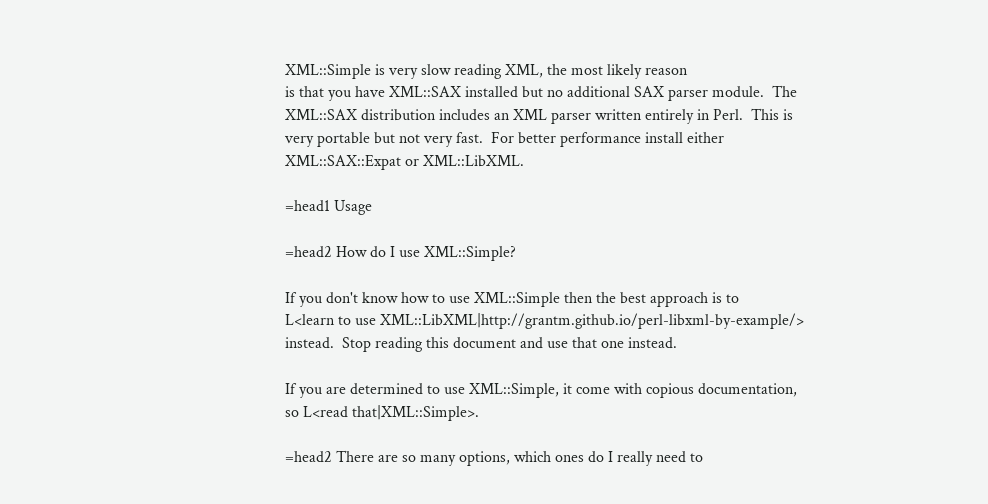XML::Simple is very slow reading XML, the most likely reason
is that you have XML::SAX installed but no additional SAX parser module.  The
XML::SAX distribution includes an XML parser written entirely in Perl.  This is
very portable but not very fast.  For better performance install either
XML::SAX::Expat or XML::LibXML.

=head1 Usage

=head2 How do I use XML::Simple?

If you don't know how to use XML::Simple then the best approach is to
L<learn to use XML::LibXML|http://grantm.github.io/perl-libxml-by-example/>
instead.  Stop reading this document and use that one instead.

If you are determined to use XML::Simple, it come with copious documentation,
so L<read that|XML::Simple>.

=head2 There are so many options, which ones do I really need to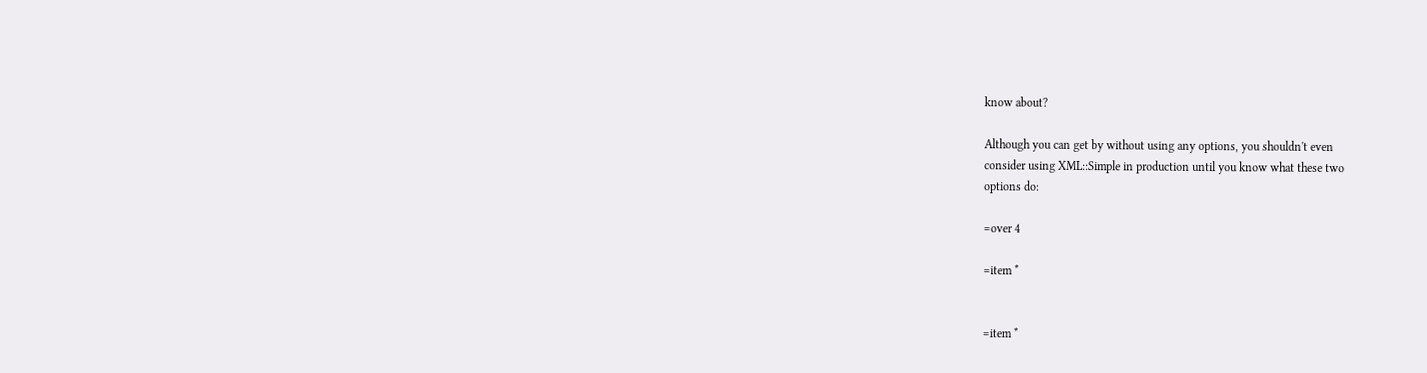know about?

Although you can get by without using any options, you shouldn't even
consider using XML::Simple in production until you know what these two
options do:

=over 4

=item *


=item *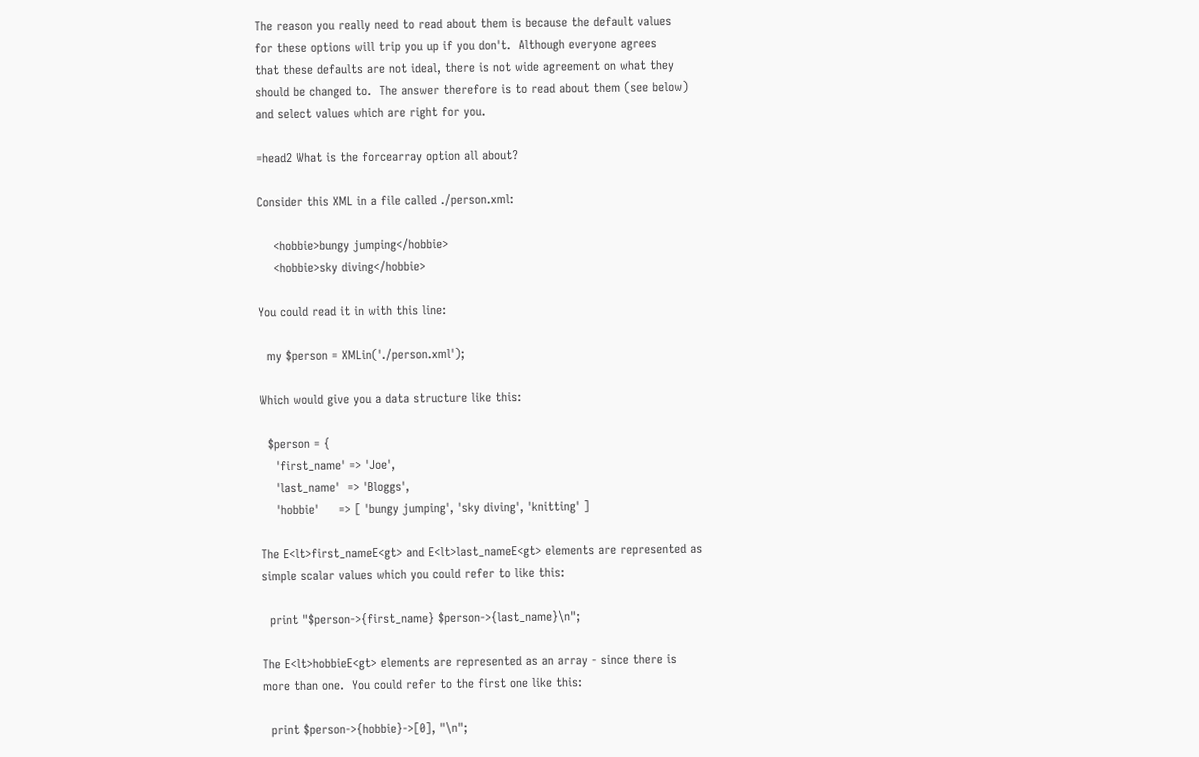The reason you really need to read about them is because the default values
for these options will trip you up if you don't.  Although everyone agrees
that these defaults are not ideal, there is not wide agreement on what they
should be changed to.  The answer therefore is to read about them (see below)
and select values which are right for you.

=head2 What is the forcearray option all about?

Consider this XML in a file called ./person.xml:

    <hobbie>bungy jumping</hobbie>
    <hobbie>sky diving</hobbie>

You could read it in with this line:

  my $person = XMLin('./person.xml');

Which would give you a data structure like this:

  $person = {
    'first_name' => 'Joe',
    'last_name'  => 'Bloggs',
    'hobbie'     => [ 'bungy jumping', 'sky diving', 'knitting' ]

The E<lt>first_nameE<gt> and E<lt>last_nameE<gt> elements are represented as
simple scalar values which you could refer to like this:

  print "$person->{first_name} $person->{last_name}\n";

The E<lt>hobbieE<gt> elements are represented as an array - since there is
more than one.  You could refer to the first one like this:

  print $person->{hobbie}->[0], "\n";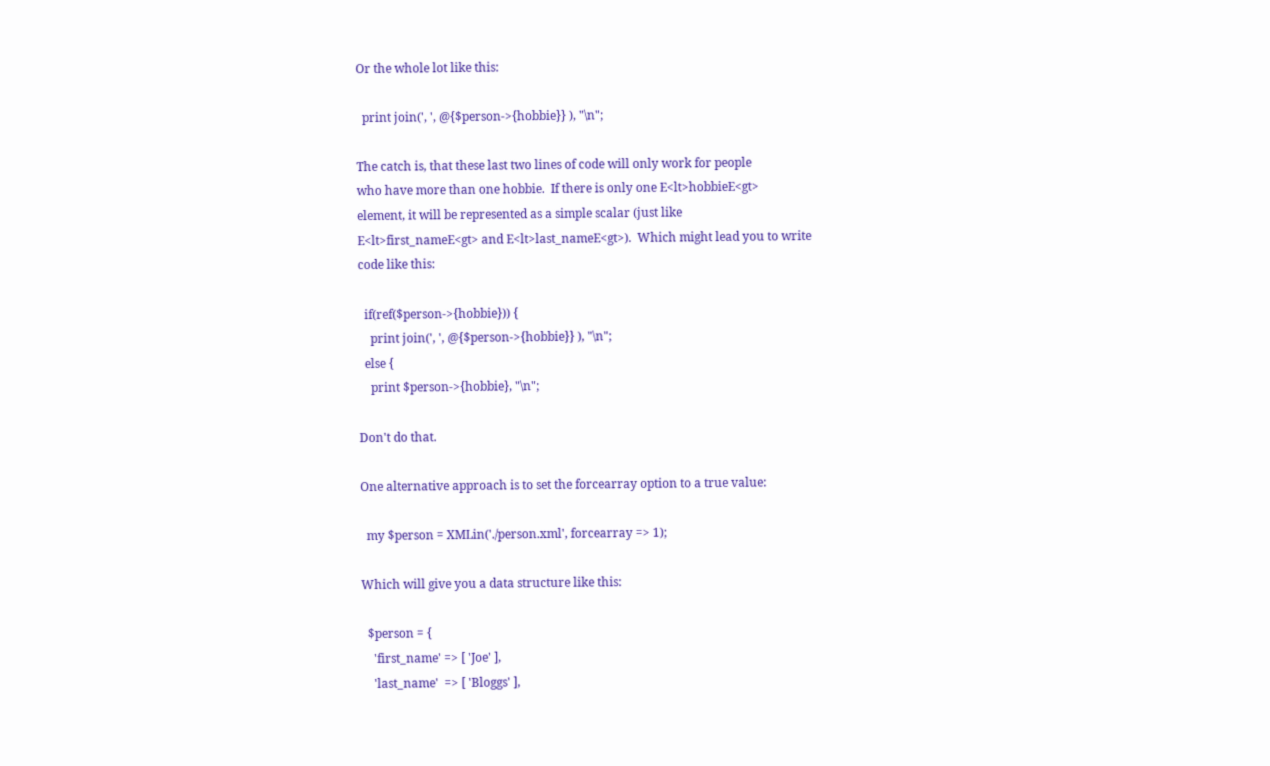Or the whole lot like this:

  print join(', ', @{$person->{hobbie}} ), "\n";

The catch is, that these last two lines of code will only work for people
who have more than one hobbie.  If there is only one E<lt>hobbieE<gt>
element, it will be represented as a simple scalar (just like
E<lt>first_nameE<gt> and E<lt>last_nameE<gt>).  Which might lead you to write
code like this:

  if(ref($person->{hobbie})) {
    print join(', ', @{$person->{hobbie}} ), "\n";
  else {
    print $person->{hobbie}, "\n";

Don't do that.

One alternative approach is to set the forcearray option to a true value:

  my $person = XMLin('./person.xml', forcearray => 1);

Which will give you a data structure like this:

  $person = {
    'first_name' => [ 'Joe' ],
    'last_name'  => [ 'Bloggs' ],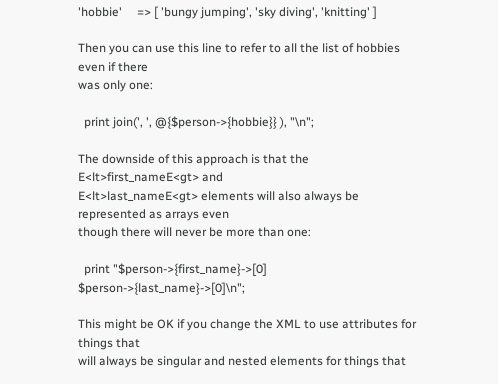'hobbie'     => [ 'bungy jumping', 'sky diving', 'knitting' ]

Then you can use this line to refer to all the list of hobbies even if there
was only one:

  print join(', ', @{$person->{hobbie}} ), "\n";

The downside of this approach is that the E<lt>first_nameE<gt> and
E<lt>last_nameE<gt> elements will also always be represented as arrays even
though there will never be more than one:

  print "$person->{first_name}->[0] $person->{last_name}->[0]\n";

This might be OK if you change the XML to use attributes for things that
will always be singular and nested elements for things that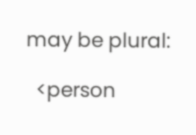may be plural:

  <person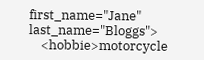first_name="Jane" last_name="Bloggs">
    <hobbie>motorcycle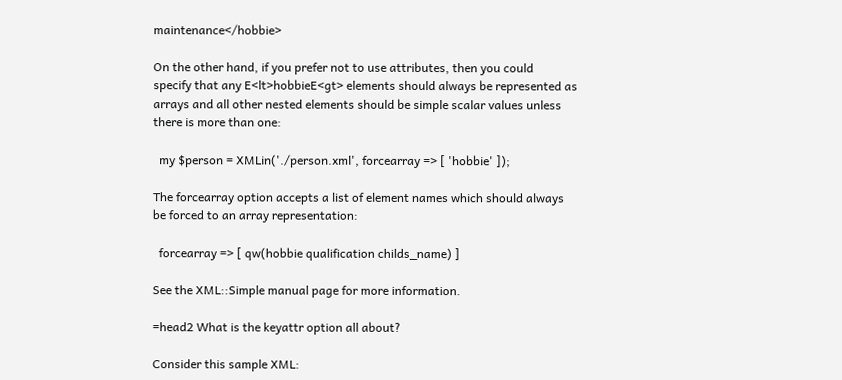maintenance</hobbie>

On the other hand, if you prefer not to use attributes, then you could
specify that any E<lt>hobbieE<gt> elements should always be represented as
arrays and all other nested elements should be simple scalar values unless
there is more than one:

  my $person = XMLin('./person.xml', forcearray => [ 'hobbie' ]);

The forcearray option accepts a list of element names which should always
be forced to an array representation:

  forcearray => [ qw(hobbie qualification childs_name) ]

See the XML::Simple manual page for more information.

=head2 What is the keyattr option all about?

Consider this sample XML: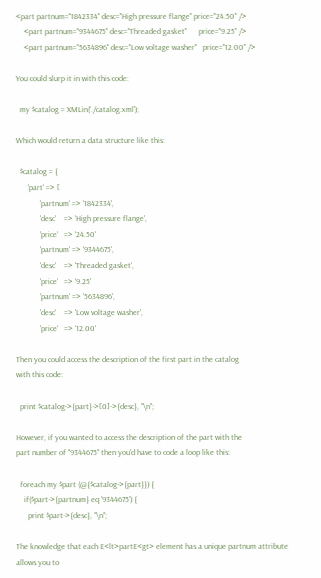<part partnum="1842334" desc="High pressure flange" price="24.50" />
    <part partnum="9344675" desc="Threaded gasket"      price="9.25" />
    <part partnum="5634896" desc="Low voltage washer"   price="12.00" />

You could slurp it in with this code:

  my $catalog = XMLin('./catalog.xml');

Which would return a data structure like this:

  $catalog = {
      'part' => [
            'partnum' => '1842334',
            'desc'    => 'High pressure flange',
            'price'   => '24.50'
            'partnum' => '9344675',
            'desc'    => 'Threaded gasket',
            'price'   => '9.25'
            'partnum' => '5634896',
            'desc'    => 'Low voltage washer',
            'price'   => '12.00'

Then you could access the description of the first part in the catalog
with this code:

  print $catalog->{part}->[0]->{desc}, "\n";

However, if you wanted to access the description of the part with the
part number of "9344675" then you'd have to code a loop like this:

  foreach my $part (@{$catalog->{part}}) {
    if($part->{partnum} eq '9344675') {
      print $part->{desc}, "\n";

The knowledge that each E<lt>partE<gt> element has a unique partnum attribute
allows you to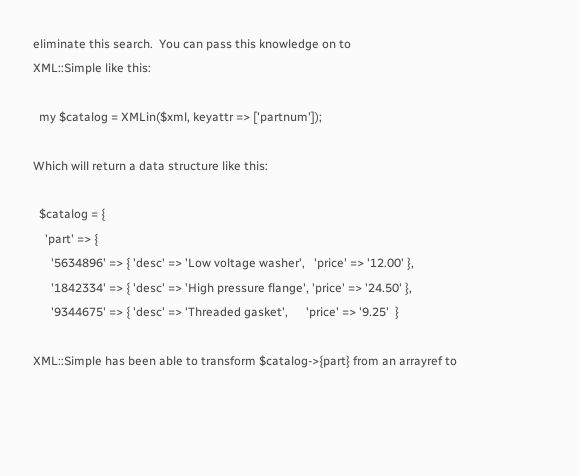eliminate this search.  You can pass this knowledge on to
XML::Simple like this:

  my $catalog = XMLin($xml, keyattr => ['partnum']);

Which will return a data structure like this:

  $catalog = {
    'part' => {
      '5634896' => { 'desc' => 'Low voltage washer',   'price' => '12.00' },
      '1842334' => { 'desc' => 'High pressure flange', 'price' => '24.50' },
      '9344675' => { 'desc' => 'Threaded gasket',      'price' => '9.25'  }

XML::Simple has been able to transform $catalog->{part} from an arrayref to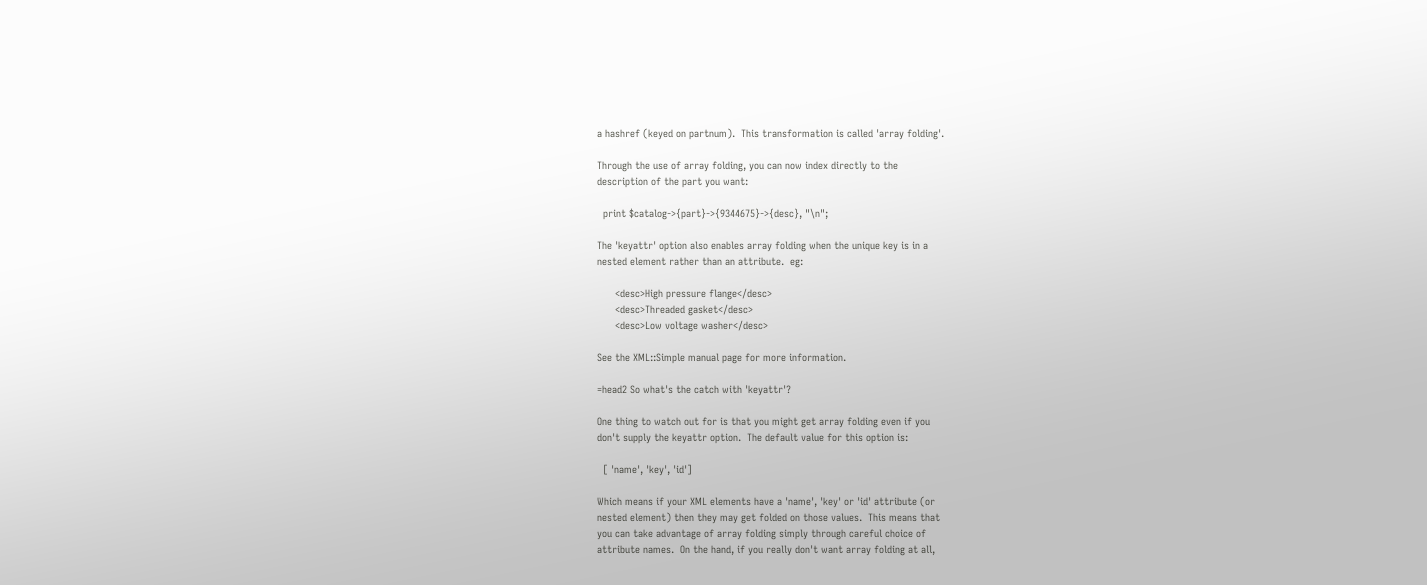a hashref (keyed on partnum).  This transformation is called 'array folding'.

Through the use of array folding, you can now index directly to the
description of the part you want:

  print $catalog->{part}->{9344675}->{desc}, "\n";

The 'keyattr' option also enables array folding when the unique key is in a
nested element rather than an attribute.  eg:

      <desc>High pressure flange</desc>
      <desc>Threaded gasket</desc>
      <desc>Low voltage washer</desc>

See the XML::Simple manual page for more information.

=head2 So what's the catch with 'keyattr'?

One thing to watch out for is that you might get array folding even if you
don't supply the keyattr option.  The default value for this option is:

  [ 'name', 'key', 'id']

Which means if your XML elements have a 'name', 'key' or 'id' attribute (or
nested element) then they may get folded on those values.  This means that
you can take advantage of array folding simply through careful choice of
attribute names.  On the hand, if you really don't want array folding at all,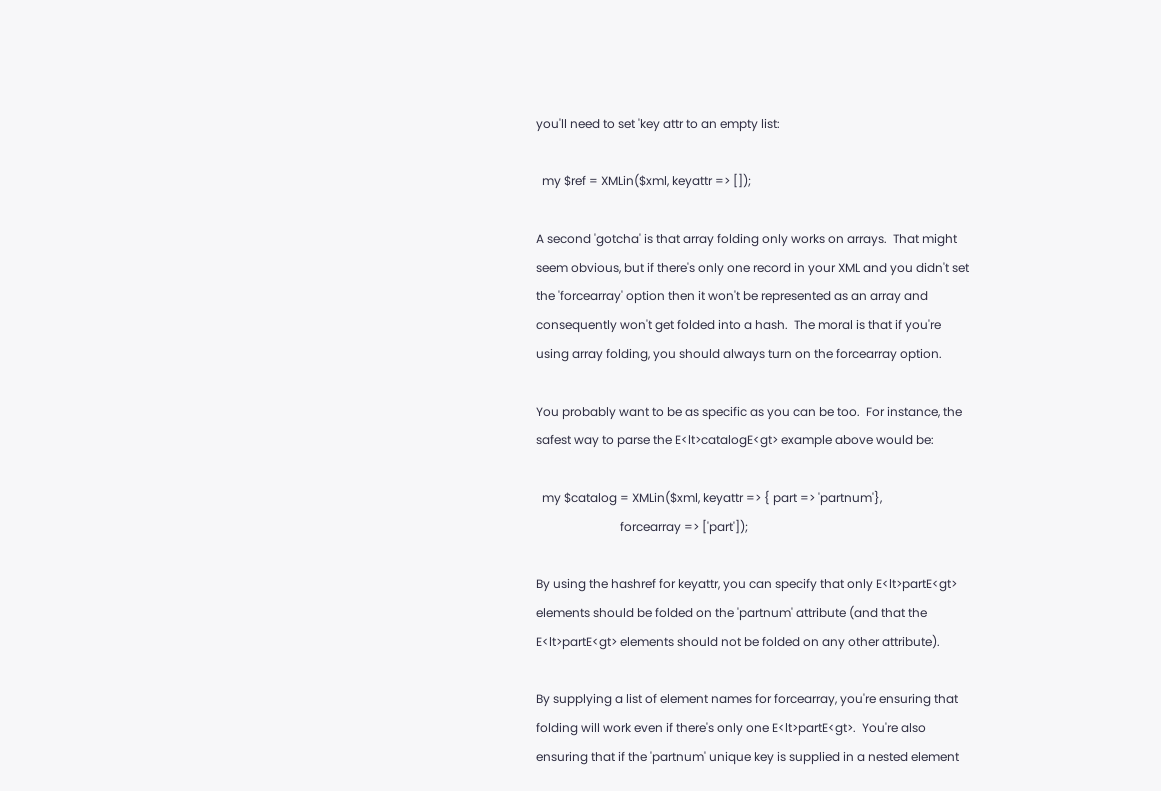you'll need to set 'key attr to an empty list:

  my $ref = XMLin($xml, keyattr => []);

A second 'gotcha' is that array folding only works on arrays.  That might
seem obvious, but if there's only one record in your XML and you didn't set
the 'forcearray' option then it won't be represented as an array and
consequently won't get folded into a hash.  The moral is that if you're
using array folding, you should always turn on the forcearray option.

You probably want to be as specific as you can be too.  For instance, the
safest way to parse the E<lt>catalogE<gt> example above would be:

  my $catalog = XMLin($xml, keyattr => { part => 'partnum'},
                            forcearray => ['part']);

By using the hashref for keyattr, you can specify that only E<lt>partE<gt>
elements should be folded on the 'partnum' attribute (and that the
E<lt>partE<gt> elements should not be folded on any other attribute).

By supplying a list of element names for forcearray, you're ensuring that
folding will work even if there's only one E<lt>partE<gt>.  You're also
ensuring that if the 'partnum' unique key is supplied in a nested element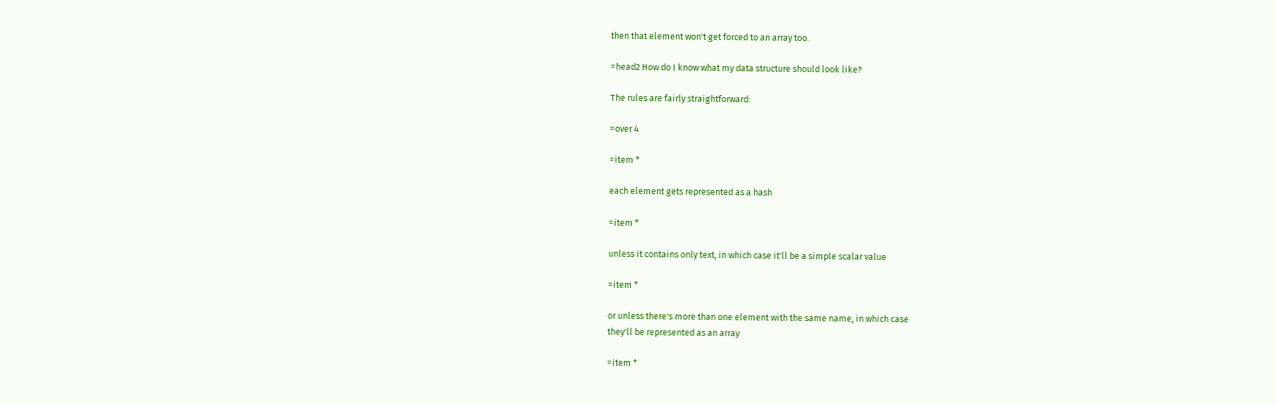then that element won't get forced to an array too.

=head2 How do I know what my data structure should look like?

The rules are fairly straightforward:

=over 4

=item *

each element gets represented as a hash

=item *

unless it contains only text, in which case it'll be a simple scalar value

=item *

or unless there's more than one element with the same name, in which case
they'll be represented as an array

=item *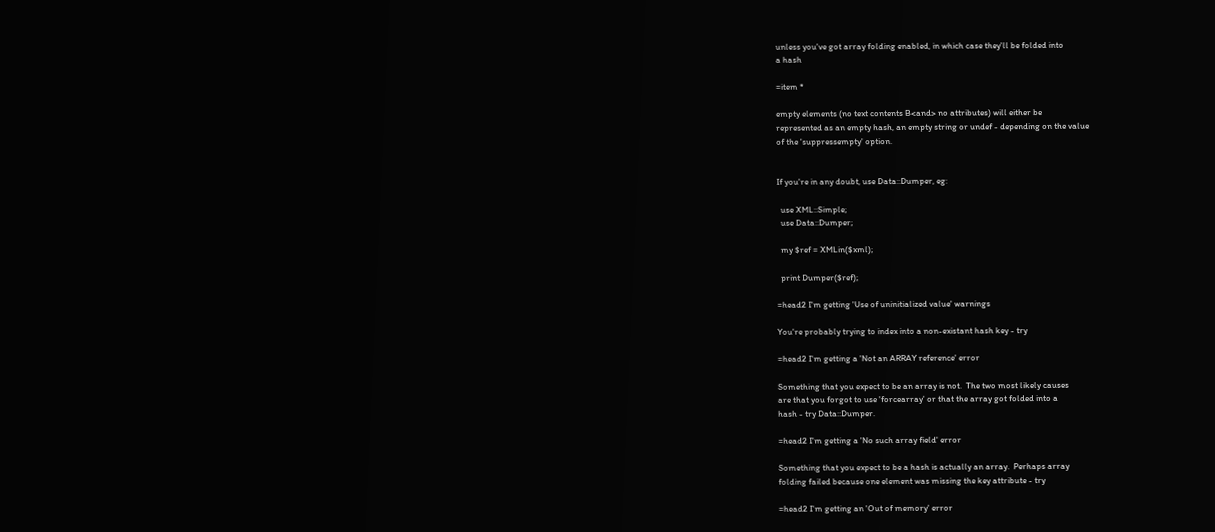unless you've got array folding enabled, in which case they'll be folded into
a hash

=item *

empty elements (no text contents B<and> no attributes) will either be
represented as an empty hash, an empty string or undef - depending on the value
of the 'suppressempty' option.


If you're in any doubt, use Data::Dumper, eg:

  use XML::Simple;
  use Data::Dumper;

  my $ref = XMLin($xml);

  print Dumper($ref);

=head2 I'm getting 'Use of uninitialized value' warnings

You're probably trying to index into a non-existant hash key - try

=head2 I'm getting a 'Not an ARRAY reference' error

Something that you expect to be an array is not.  The two most likely causes
are that you forgot to use 'forcearray' or that the array got folded into a
hash - try Data::Dumper.

=head2 I'm getting a 'No such array field' error

Something that you expect to be a hash is actually an array.  Perhaps array
folding failed because one element was missing the key attribute - try

=head2 I'm getting an 'Out of memory' error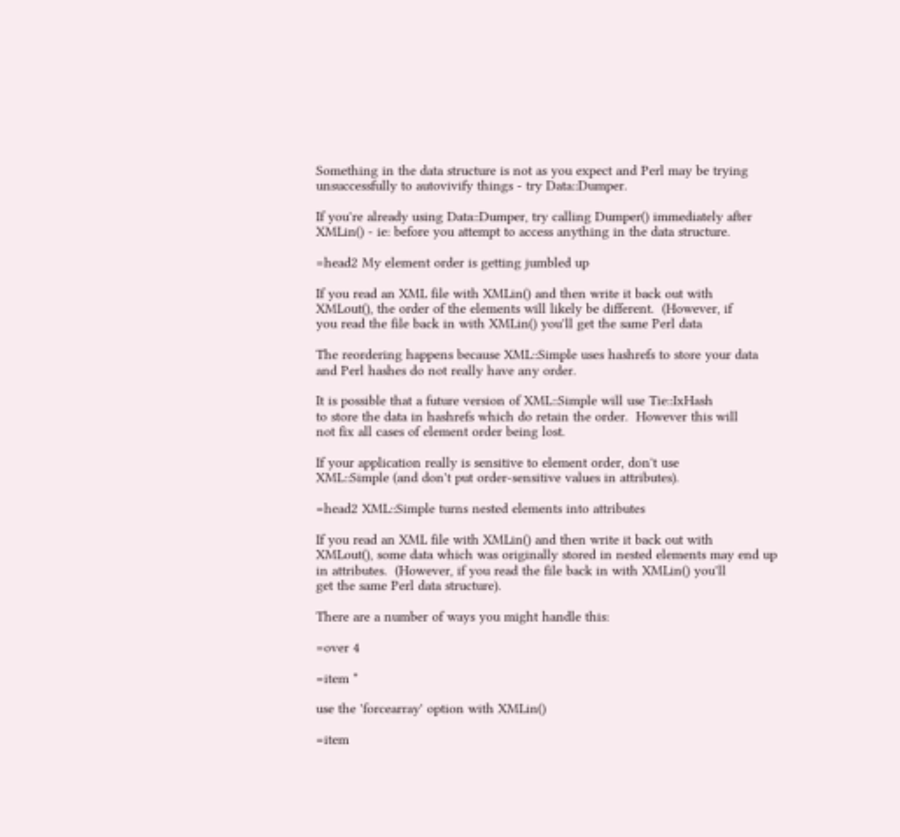Something in the data structure is not as you expect and Perl may be trying
unsuccessfully to autovivify things - try Data::Dumper.

If you're already using Data::Dumper, try calling Dumper() immediately after
XMLin() - ie: before you attempt to access anything in the data structure.

=head2 My element order is getting jumbled up

If you read an XML file with XMLin() and then write it back out with
XMLout(), the order of the elements will likely be different.  (However, if
you read the file back in with XMLin() you'll get the same Perl data

The reordering happens because XML::Simple uses hashrefs to store your data
and Perl hashes do not really have any order.

It is possible that a future version of XML::Simple will use Tie::IxHash
to store the data in hashrefs which do retain the order.  However this will
not fix all cases of element order being lost.

If your application really is sensitive to element order, don't use
XML::Simple (and don't put order-sensitive values in attributes).

=head2 XML::Simple turns nested elements into attributes

If you read an XML file with XMLin() and then write it back out with
XMLout(), some data which was originally stored in nested elements may end up
in attributes.  (However, if you read the file back in with XMLin() you'll
get the same Perl data structure).

There are a number of ways you might handle this:

=over 4

=item *

use the 'forcearray' option with XMLin()

=item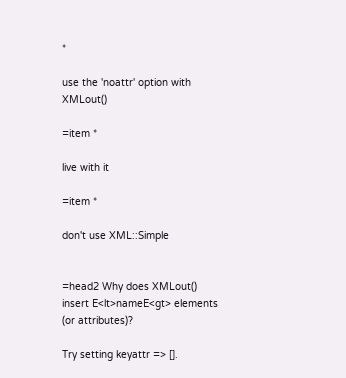*

use the 'noattr' option with XMLout()

=item *

live with it

=item *

don't use XML::Simple


=head2 Why does XMLout() insert E<lt>nameE<gt> elements (or attributes)?

Try setting keyattr => [].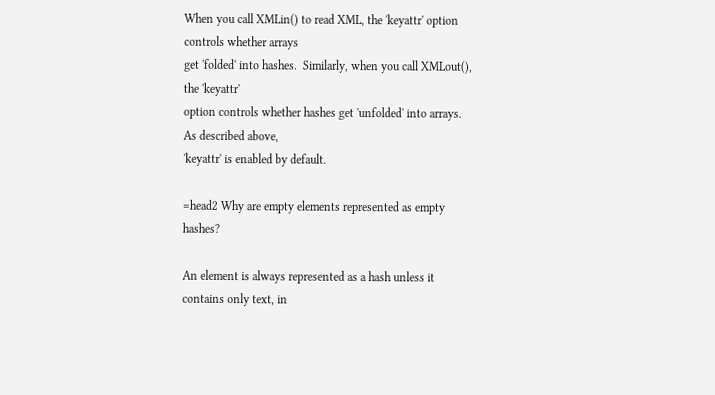When you call XMLin() to read XML, the 'keyattr' option controls whether arrays
get 'folded' into hashes.  Similarly, when you call XMLout(), the 'keyattr'
option controls whether hashes get 'unfolded' into arrays.  As described above,
'keyattr' is enabled by default.

=head2 Why are empty elements represented as empty hashes?

An element is always represented as a hash unless it contains only text, in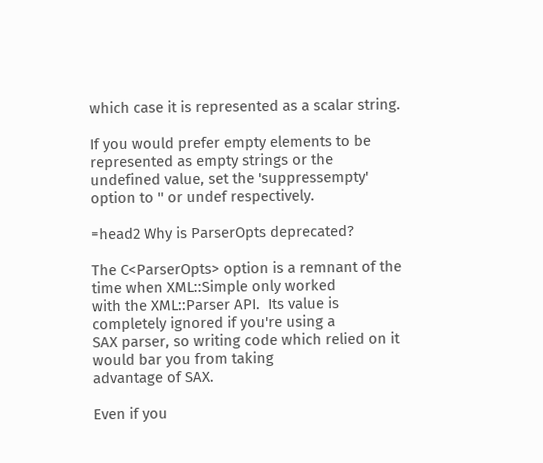which case it is represented as a scalar string.

If you would prefer empty elements to be represented as empty strings or the
undefined value, set the 'suppressempty' option to '' or undef respectively.

=head2 Why is ParserOpts deprecated?

The C<ParserOpts> option is a remnant of the time when XML::Simple only worked
with the XML::Parser API.  Its value is completely ignored if you're using a
SAX parser, so writing code which relied on it would bar you from taking
advantage of SAX.

Even if you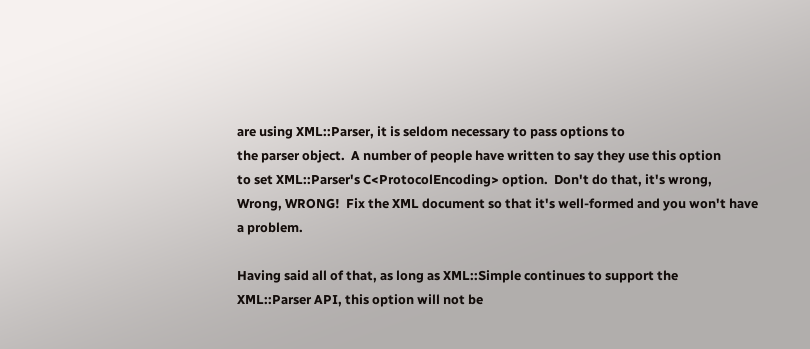are using XML::Parser, it is seldom necessary to pass options to
the parser object.  A number of people have written to say they use this option
to set XML::Parser's C<ProtocolEncoding> option.  Don't do that, it's wrong,
Wrong, WRONG!  Fix the XML document so that it's well-formed and you won't have
a problem.

Having said all of that, as long as XML::Simple continues to support the
XML::Parser API, this option will not be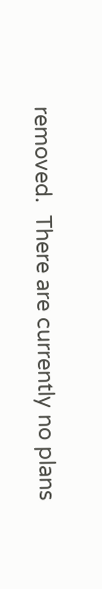removed.  There are currently no plans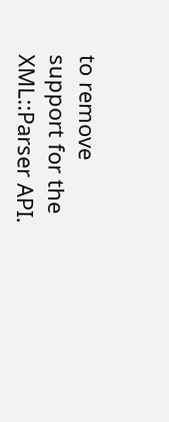to remove support for the XML::Parser API.